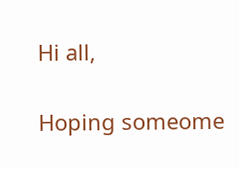Hi all,

Hoping someome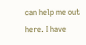can help me out here. I have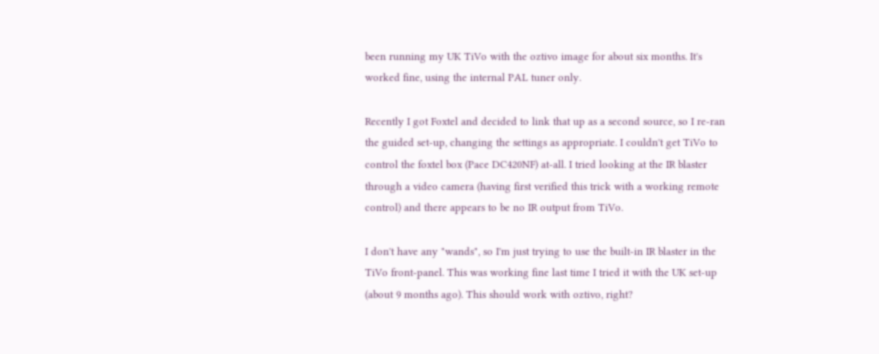been running my UK TiVo with the oztivo image for about six months. It's worked fine, using the internal PAL tuner only.

Recently I got Foxtel and decided to link that up as a second source, so I re-ran the guided set-up, changing the settings as appropriate. I couldn't get TiVo to control the foxtel box (Pace DC420NF) at-all. I tried looking at the IR blaster through a video camera (having first verified this trick with a working remote control) and there appears to be no IR output from TiVo.

I don't have any "wands", so I'm just trying to use the built-in IR blaster in the TiVo front-panel. This was working fine last time I tried it with the UK set-up (about 9 months ago). This should work with oztivo, right?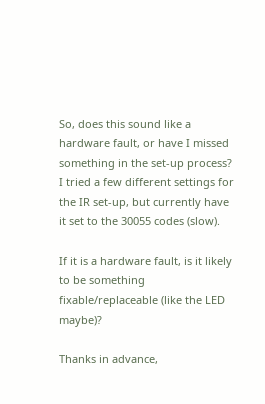So, does this sound like a hardware fault, or have I missed something in the set-up process? I tried a few different settings for the IR set-up, but currently have it set to the 30055 codes (slow).

If it is a hardware fault, is it likely to be something fixable/replaceable (like the LED maybe)?

Thanks in advance,